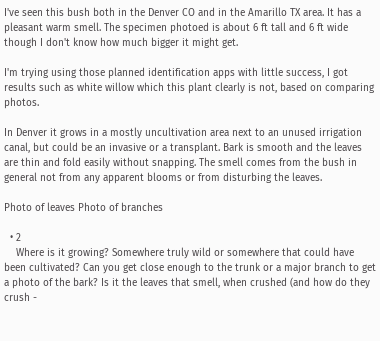I've seen this bush both in the Denver CO and in the Amarillo TX area. It has a pleasant warm smell. The specimen photoed is about 6 ft tall and 6 ft wide though I don't know how much bigger it might get.

I'm trying using those planned identification apps with little success, I got results such as white willow which this plant clearly is not, based on comparing photos.

In Denver it grows in a mostly uncultivation area next to an unused irrigation canal, but could be an invasive or a transplant. Bark is smooth and the leaves are thin and fold easily without snapping. The smell comes from the bush in general not from any apparent blooms or from disturbing the leaves.

Photo of leaves Photo of branches

  • 2
    Where is it growing? Somewhere truly wild or somewhere that could have been cultivated? Can you get close enough to the trunk or a major branch to get a photo of the bark? Is it the leaves that smell, when crushed (and how do they crush -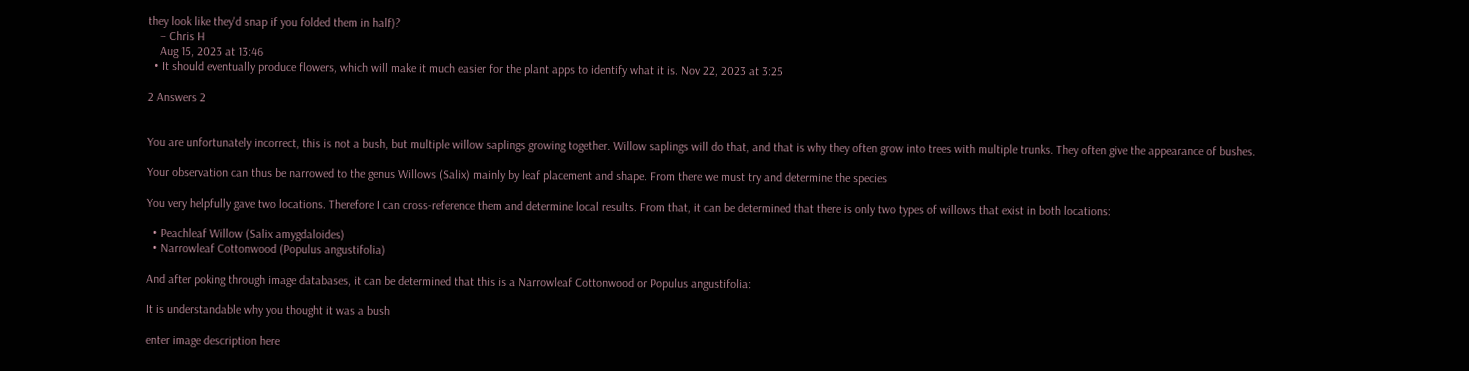they look like they'd snap if you folded them in half)?
    – Chris H
    Aug 15, 2023 at 13:46
  • It should eventually produce flowers, which will make it much easier for the plant apps to identify what it is. Nov 22, 2023 at 3:25

2 Answers 2


You are unfortunately incorrect, this is not a bush, but multiple willow saplings growing together. Willow saplings will do that, and that is why they often grow into trees with multiple trunks. They often give the appearance of bushes.

Your observation can thus be narrowed to the genus Willows (Salix) mainly by leaf placement and shape. From there we must try and determine the species

You very helpfully gave two locations. Therefore I can cross-reference them and determine local results. From that, it can be determined that there is only two types of willows that exist in both locations:

  • Peachleaf Willow (Salix amygdaloides)
  • Narrowleaf Cottonwood (Populus angustifolia)

And after poking through image databases, it can be determined that this is a Narrowleaf Cottonwood or Populus angustifolia:

It is understandable why you thought it was a bush

enter image description here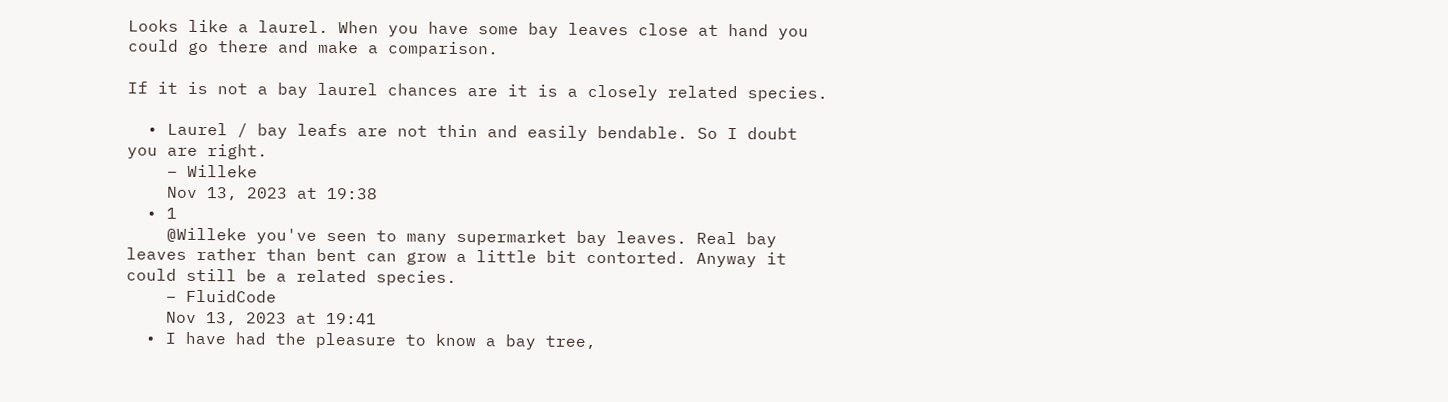Looks like a laurel. When you have some bay leaves close at hand you could go there and make a comparison.

If it is not a bay laurel chances are it is a closely related species.

  • Laurel / bay leafs are not thin and easily bendable. So I doubt you are right.
    – Willeke
    Nov 13, 2023 at 19:38
  • 1
    @Willeke you've seen to many supermarket bay leaves. Real bay leaves rather than bent can grow a little bit contorted. Anyway it could still be a related species.
    – FluidCode
    Nov 13, 2023 at 19:41
  • I have had the pleasure to know a bay tree,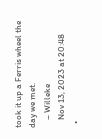took it up a Ferris wheel the day we met.
    – Willeke
    Nov 13, 2023 at 20:48
  •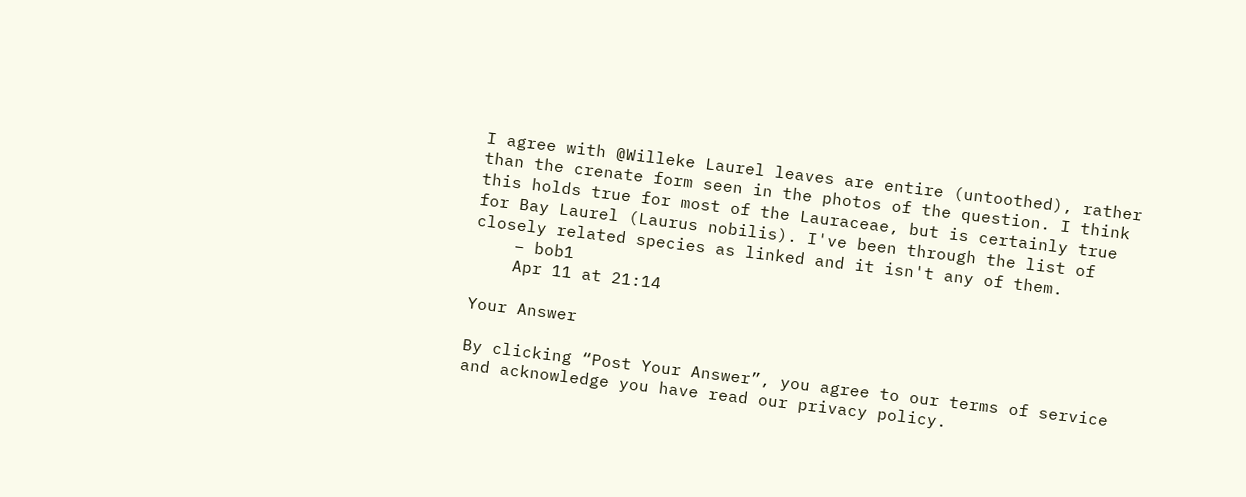I agree with @Willeke Laurel leaves are entire (untoothed), rather than the crenate form seen in the photos of the question. I think this holds true for most of the Lauraceae, but is certainly true for Bay Laurel (Laurus nobilis). I've been through the list of closely related species as linked and it isn't any of them.
    – bob1
    Apr 11 at 21:14

Your Answer

By clicking “Post Your Answer”, you agree to our terms of service and acknowledge you have read our privacy policy.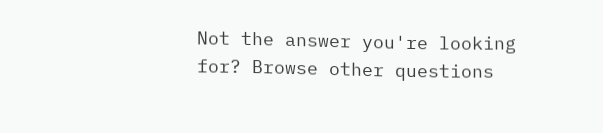Not the answer you're looking for? Browse other questions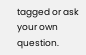tagged or ask your own question.